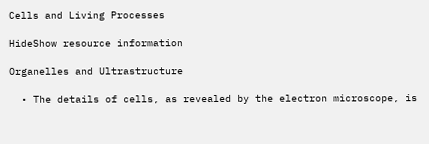Cells and Living Processes

HideShow resource information

Organelles and Ultrastructure

  • The details of cells, as revealed by the electron microscope, is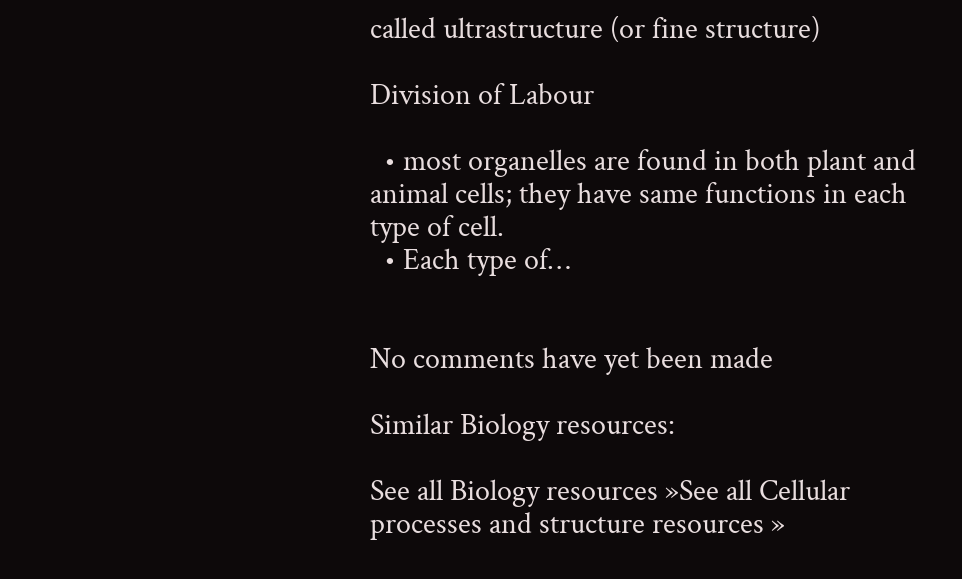called ultrastructure (or fine structure)

Division of Labour

  • most organelles are found in both plant and animal cells; they have same functions in each type of cell.
  • Each type of…


No comments have yet been made

Similar Biology resources:

See all Biology resources »See all Cellular processes and structure resources »